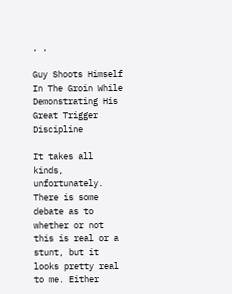, ,

Guy Shoots Himself In The Groin While Demonstrating His Great Trigger Discipline

It takes all kinds, unfortunately. There is some debate as to whether or not this is real or a stunt, but it looks pretty real to me. Either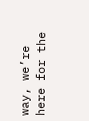way, we’re here for the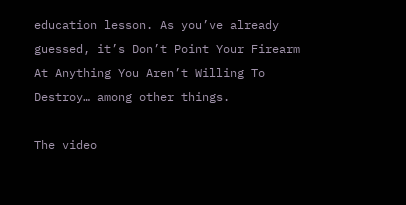education lesson. As you’ve already guessed, it’s Don’t Point Your Firearm At Anything You Aren’t Willing To Destroy… among other things.

The video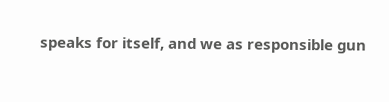speaks for itself, and we as responsible gun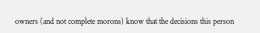owners (and not complete morons) know that the decisions this person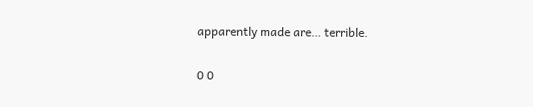apparently made are… terrible.

0 0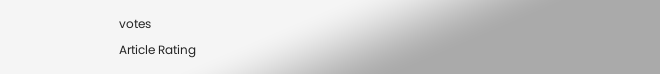votes
Article Rating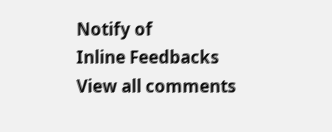Notify of
Inline Feedbacks
View all comments